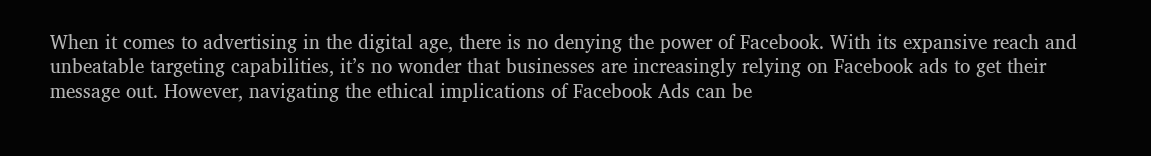When it comes to advertising in the digital age, there is no denying the power of Facebook. With its expansive reach and unbeatable targeting capabilities, it’s no wonder that businesses are increasingly relying on Facebook ads to get their message out. However, navigating the ethical implications of Facebook Ads can be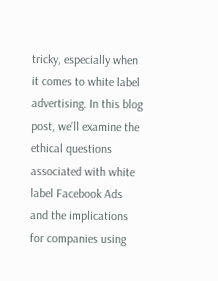tricky, especially when it comes to white label advertising. In this blog post, we’ll examine the ethical questions associated with white label Facebook Ads and the implications for companies using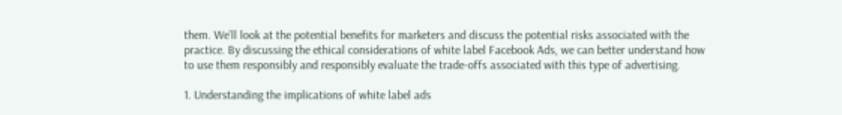them. We’ll look at the potential benefits for marketers and discuss the potential risks associated with the practice. By discussing the ethical considerations of white label Facebook Ads, we can better understand how to use them responsibly and responsibly evaluate the trade-offs associated with this type of advertising.

1. Understanding the implications of white label ads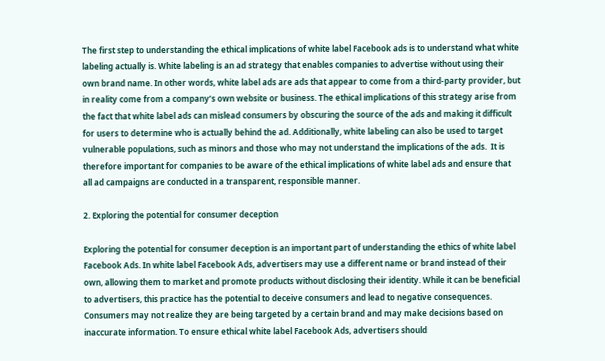The first step to understanding the ethical implications of white label Facebook ads is to understand what white labeling actually is. White labeling is an ad strategy that enables companies to advertise without using their own brand name. In other words, white label ads are ads that appear to come from a third-party provider, but in reality come from a company’s own website or business. The ethical implications of this strategy arise from the fact that white label ads can mislead consumers by obscuring the source of the ads and making it difficult for users to determine who is actually behind the ad. Additionally, white labeling can also be used to target vulnerable populations, such as minors and those who may not understand the implications of the ads.  It is therefore important for companies to be aware of the ethical implications of white label ads and ensure that all ad campaigns are conducted in a transparent, responsible manner.

2. Exploring the potential for consumer deception

Exploring the potential for consumer deception is an important part of understanding the ethics of white label Facebook Ads. In white label Facebook Ads, advertisers may use a different name or brand instead of their own, allowing them to market and promote products without disclosing their identity. While it can be beneficial to advertisers, this practice has the potential to deceive consumers and lead to negative consequences. Consumers may not realize they are being targeted by a certain brand and may make decisions based on inaccurate information. To ensure ethical white label Facebook Ads, advertisers should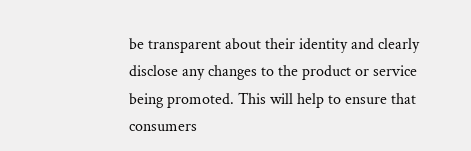be transparent about their identity and clearly disclose any changes to the product or service being promoted. This will help to ensure that consumers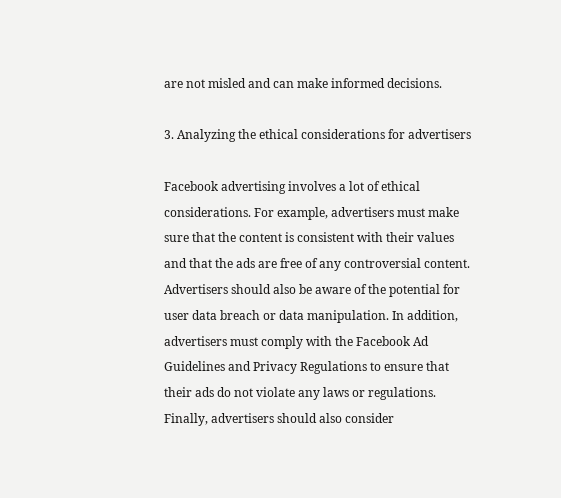are not misled and can make informed decisions.

3. Analyzing the ethical considerations for advertisers

Facebook advertising involves a lot of ethical considerations. For example, advertisers must make sure that the content is consistent with their values and that the ads are free of any controversial content. Advertisers should also be aware of the potential for user data breach or data manipulation. In addition, advertisers must comply with the Facebook Ad Guidelines and Privacy Regulations to ensure that their ads do not violate any laws or regulations. Finally, advertisers should also consider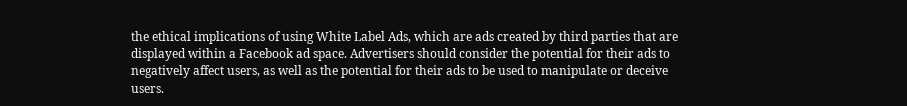the ethical implications of using White Label Ads, which are ads created by third parties that are displayed within a Facebook ad space. Advertisers should consider the potential for their ads to negatively affect users, as well as the potential for their ads to be used to manipulate or deceive users.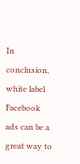In conclusion, white label Facebook ads can be a great way to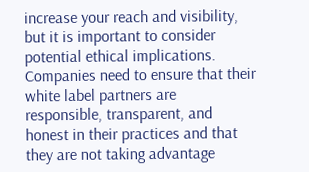increase your reach and visibility, but it is important to consider potential ethical implications. Companies need to ensure that their white label partners are responsible, transparent, and honest in their practices and that they are not taking advantage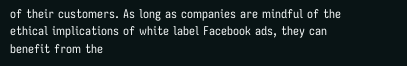of their customers. As long as companies are mindful of the ethical implications of white label Facebook ads, they can benefit from the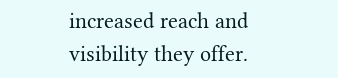increased reach and visibility they offer.